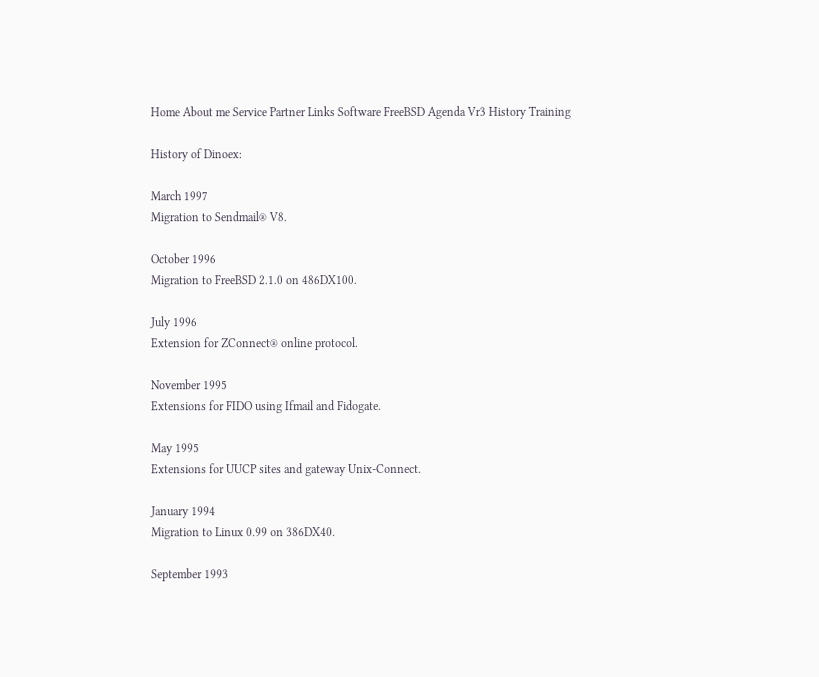Home About me Service Partner Links Software FreeBSD Agenda Vr3 History Training

History of Dinoex:

March 1997
Migration to Sendmail® V8.

October 1996
Migration to FreeBSD 2.1.0 on 486DX100.

July 1996
Extension for ZConnect® online protocol.

November 1995
Extensions for FIDO using Ifmail and Fidogate.

May 1995
Extensions for UUCP sites and gateway Unix-Connect.

January 1994
Migration to Linux 0.99 on 386DX40.

September 1993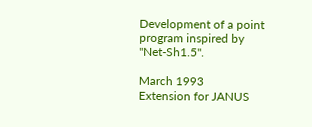Development of a point program inspired by "Net-Sh1.5".

March 1993
Extension for JANUS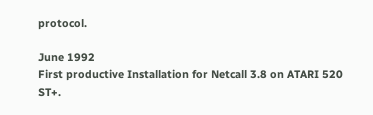protocol.

June 1992
First productive Installation for Netcall 3.8 on ATARI 520 ST+.